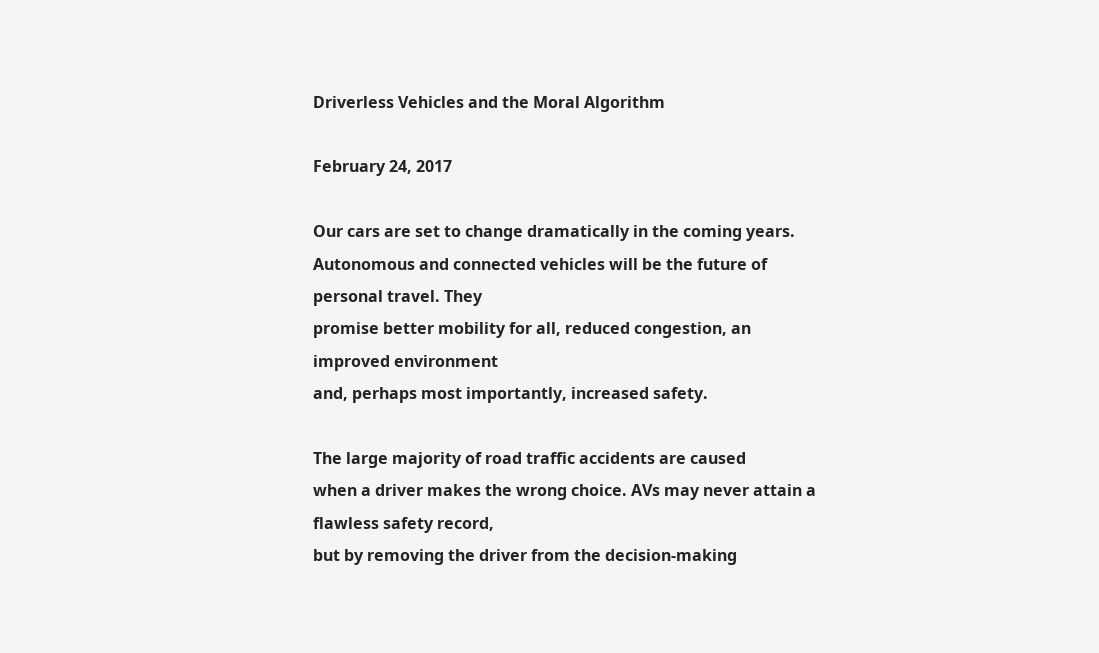Driverless Vehicles and the Moral Algorithm

February 24, 2017

Our cars are set to change dramatically in the coming years.
Autonomous and connected vehicles will be the future of personal travel. They
promise better mobility for all, reduced congestion, an improved environment
and, perhaps most importantly, increased safety.

The large majority of road traffic accidents are caused
when a driver makes the wrong choice. AVs may never attain a flawless safety record,
but by removing the driver from the decision-making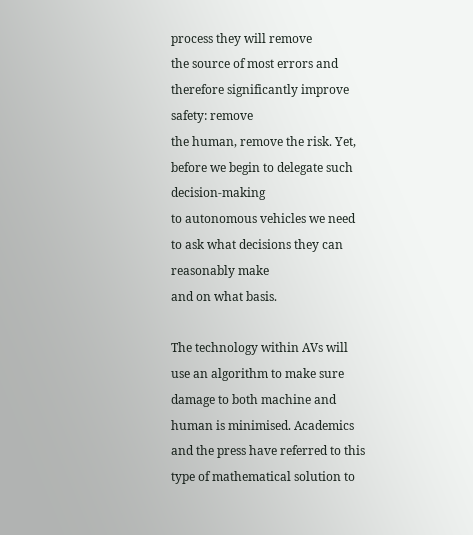process they will remove
the source of most errors and therefore significantly improve safety: remove
the human, remove the risk. Yet, before we begin to delegate such decision-making
to autonomous vehicles we need to ask what decisions they can reasonably make
and on what basis.

The technology within AVs will
use an algorithm to make sure damage to both machine and human is minimised. Academics
and the press have referred to this type of mathematical solution to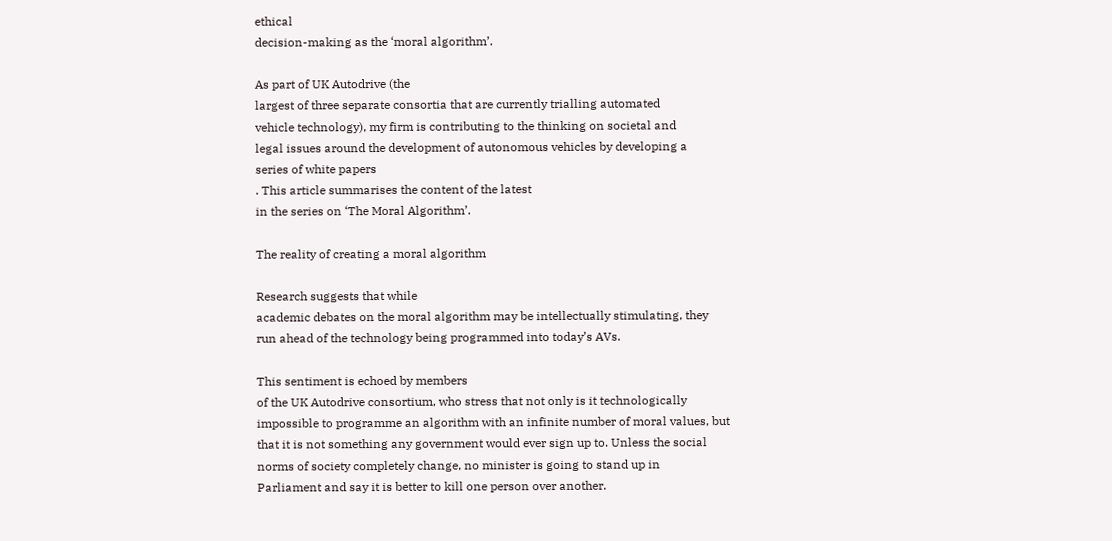ethical
decision-making as the ‘moral algorithm’.

As part of UK Autodrive (the
largest of three separate consortia that are currently trialling automated
vehicle technology), my firm is contributing to the thinking on societal and
legal issues around the development of autonomous vehicles by developing a
series of white papers
. This article summarises the content of the latest
in the series on ‘The Moral Algorithm’.

The reality of creating a moral algorithm

Research suggests that while
academic debates on the moral algorithm may be intellectually stimulating, they
run ahead of the technology being programmed into today’s AVs.

This sentiment is echoed by members
of the UK Autodrive consortium, who stress that not only is it technologically
impossible to programme an algorithm with an infinite number of moral values, but
that it is not something any government would ever sign up to. Unless the social
norms of society completely change, no minister is going to stand up in
Parliament and say it is better to kill one person over another.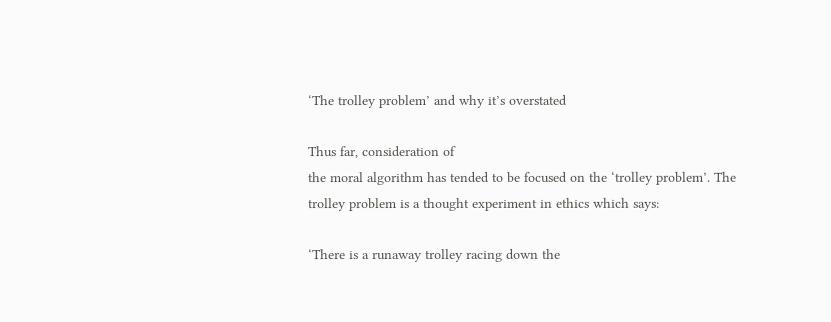‘The trolley problem’ and why it’s overstated

Thus far, consideration of
the moral algorithm has tended to be focused on the ‘trolley problem’. The
trolley problem is a thought experiment in ethics which says:

‘There is a runaway trolley racing down the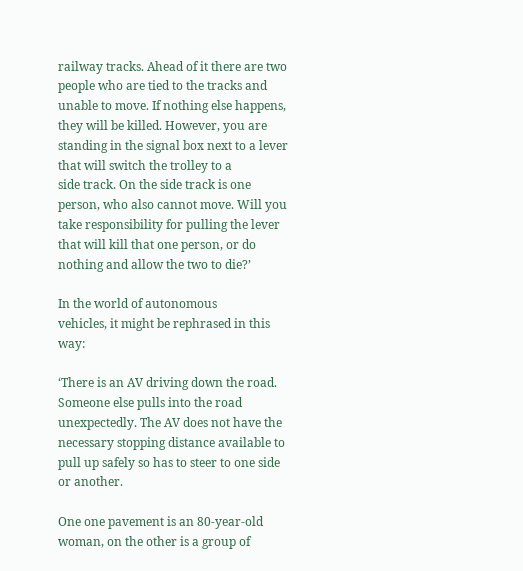railway tracks. Ahead of it there are two people who are tied to the tracks and
unable to move. If nothing else happens, they will be killed. However, you are
standing in the signal box next to a lever that will switch the trolley to a
side track. On the side track is one person, who also cannot move. Will you
take responsibility for pulling the lever that will kill that one person, or do
nothing and allow the two to die?’

In the world of autonomous
vehicles, it might be rephrased in this way:

‘There is an AV driving down the road. Someone else pulls into the road
unexpectedly. The AV does not have the necessary stopping distance available to
pull up safely so has to steer to one side or another.

One one pavement is an 80-year-old woman, on the other is a group of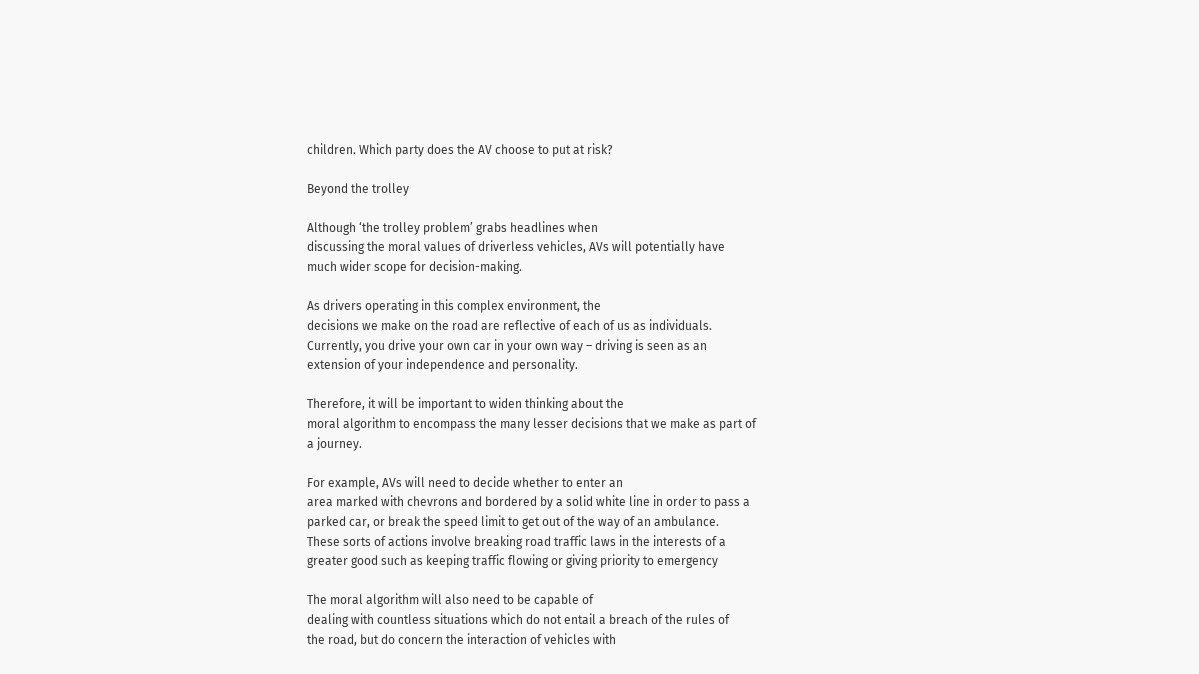children. Which party does the AV choose to put at risk?

Beyond the trolley

Although ‘the trolley problem’ grabs headlines when
discussing the moral values of driverless vehicles, AVs will potentially have
much wider scope for decision-making.

As drivers operating in this complex environment, the
decisions we make on the road are reflective of each of us as individuals.
Currently, you drive your own car in your own way – driving is seen as an
extension of your independence and personality.

Therefore, it will be important to widen thinking about the
moral algorithm to encompass the many lesser decisions that we make as part of
a journey.

For example, AVs will need to decide whether to enter an
area marked with chevrons and bordered by a solid white line in order to pass a
parked car, or break the speed limit to get out of the way of an ambulance.
These sorts of actions involve breaking road traffic laws in the interests of a
greater good such as keeping traffic flowing or giving priority to emergency

The moral algorithm will also need to be capable of
dealing with countless situations which do not entail a breach of the rules of
the road, but do concern the interaction of vehicles with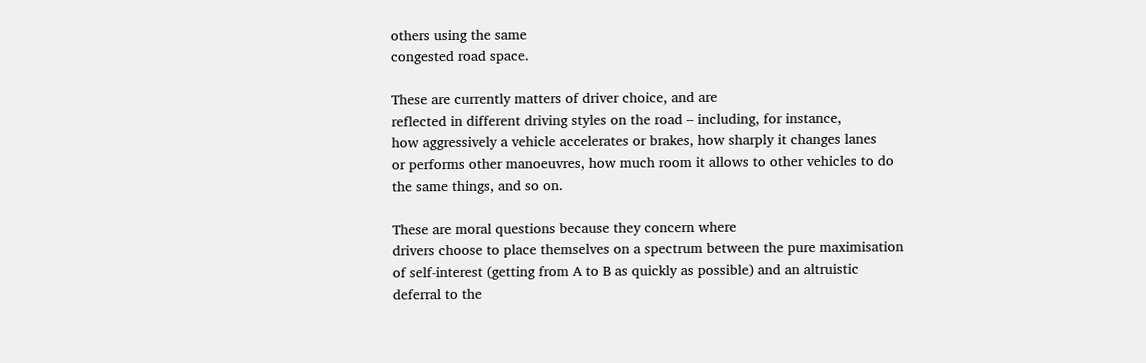others using the same
congested road space.

These are currently matters of driver choice, and are
reflected in different driving styles on the road – including, for instance,
how aggressively a vehicle accelerates or brakes, how sharply it changes lanes
or performs other manoeuvres, how much room it allows to other vehicles to do
the same things, and so on.

These are moral questions because they concern where
drivers choose to place themselves on a spectrum between the pure maximisation
of self-interest (getting from A to B as quickly as possible) and an altruistic
deferral to the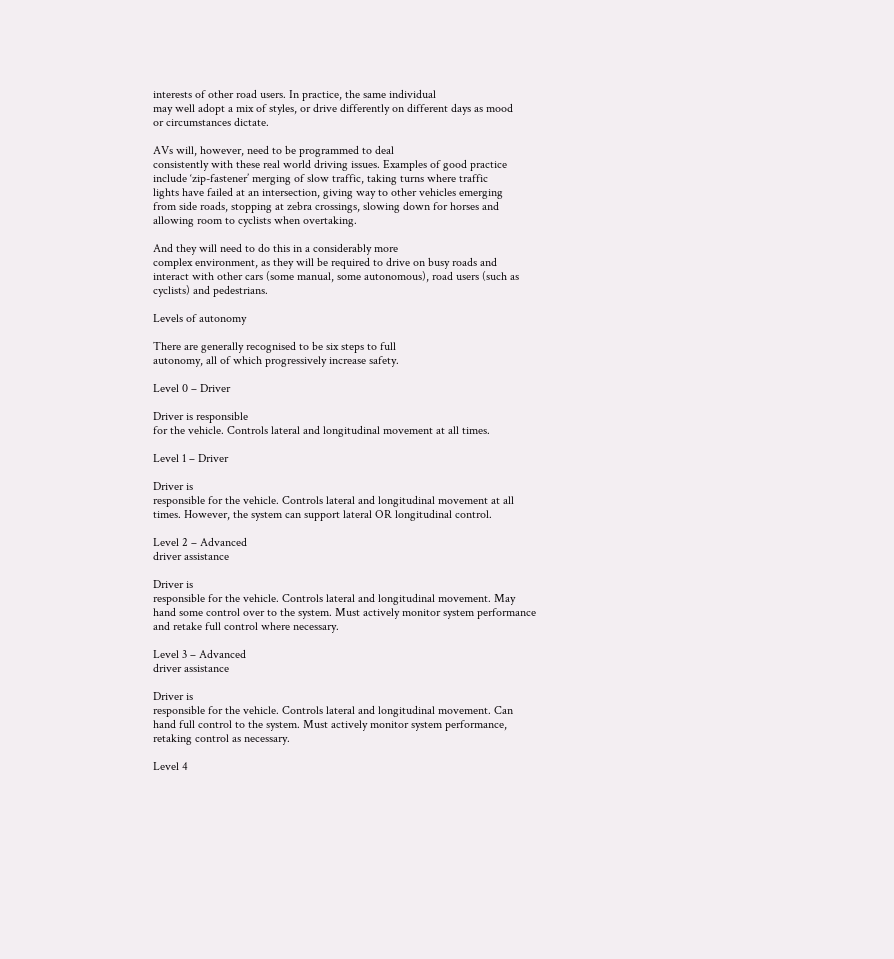interests of other road users. In practice, the same individual
may well adopt a mix of styles, or drive differently on different days as mood
or circumstances dictate.

AVs will, however, need to be programmed to deal
consistently with these real world driving issues. Examples of good practice
include ‘zip-fastener’ merging of slow traffic, taking turns where traffic
lights have failed at an intersection, giving way to other vehicles emerging
from side roads, stopping at zebra crossings, slowing down for horses and
allowing room to cyclists when overtaking.

And they will need to do this in a considerably more
complex environment, as they will be required to drive on busy roads and
interact with other cars (some manual, some autonomous), road users (such as
cyclists) and pedestrians.

Levels of autonomy

There are generally recognised to be six steps to full
autonomy, all of which progressively increase safety.

Level 0 – Driver

Driver is responsible
for the vehicle. Controls lateral and longitudinal movement at all times.

Level 1 – Driver

Driver is
responsible for the vehicle. Controls lateral and longitudinal movement at all
times. However, the system can support lateral OR longitudinal control.

Level 2 – Advanced
driver assistance

Driver is
responsible for the vehicle. Controls lateral and longitudinal movement. May
hand some control over to the system. Must actively monitor system performance
and retake full control where necessary.

Level 3 – Advanced
driver assistance

Driver is
responsible for the vehicle. Controls lateral and longitudinal movement. Can
hand full control to the system. Must actively monitor system performance,
retaking control as necessary.

Level 4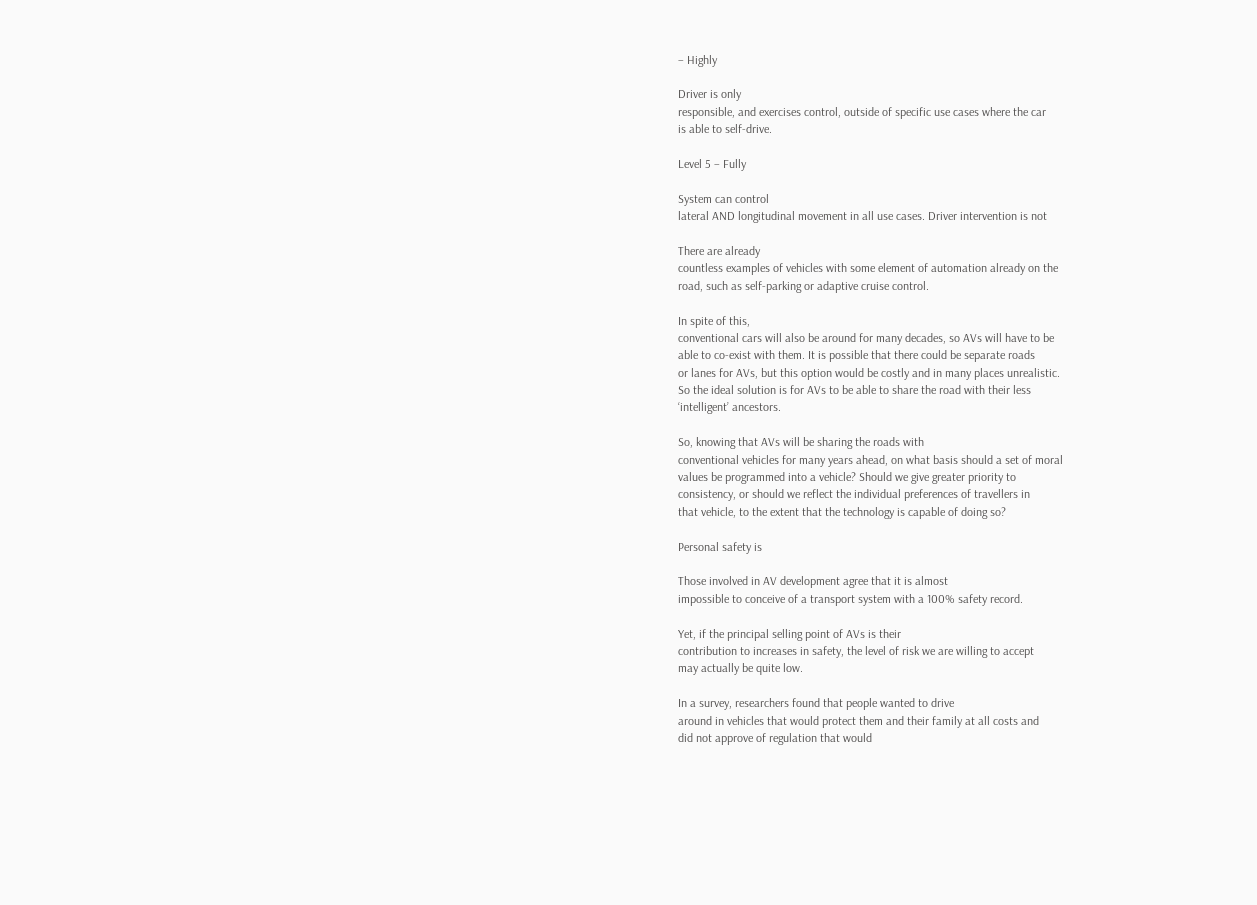– Highly

Driver is only
responsible, and exercises control, outside of specific use cases where the car
is able to self-drive.

Level 5 – Fully

System can control
lateral AND longitudinal movement in all use cases. Driver intervention is not

There are already
countless examples of vehicles with some element of automation already on the
road, such as self-parking or adaptive cruise control.

In spite of this,
conventional cars will also be around for many decades, so AVs will have to be
able to co-exist with them. It is possible that there could be separate roads
or lanes for AVs, but this option would be costly and in many places unrealistic.
So the ideal solution is for AVs to be able to share the road with their less
‘intelligent’ ancestors.

So, knowing that AVs will be sharing the roads with
conventional vehicles for many years ahead, on what basis should a set of moral
values be programmed into a vehicle? Should we give greater priority to
consistency, or should we reflect the individual preferences of travellers in
that vehicle, to the extent that the technology is capable of doing so?

Personal safety is

Those involved in AV development agree that it is almost
impossible to conceive of a transport system with a 100% safety record.

Yet, if the principal selling point of AVs is their
contribution to increases in safety, the level of risk we are willing to accept
may actually be quite low.

In a survey, researchers found that people wanted to drive
around in vehicles that would protect them and their family at all costs and
did not approve of regulation that would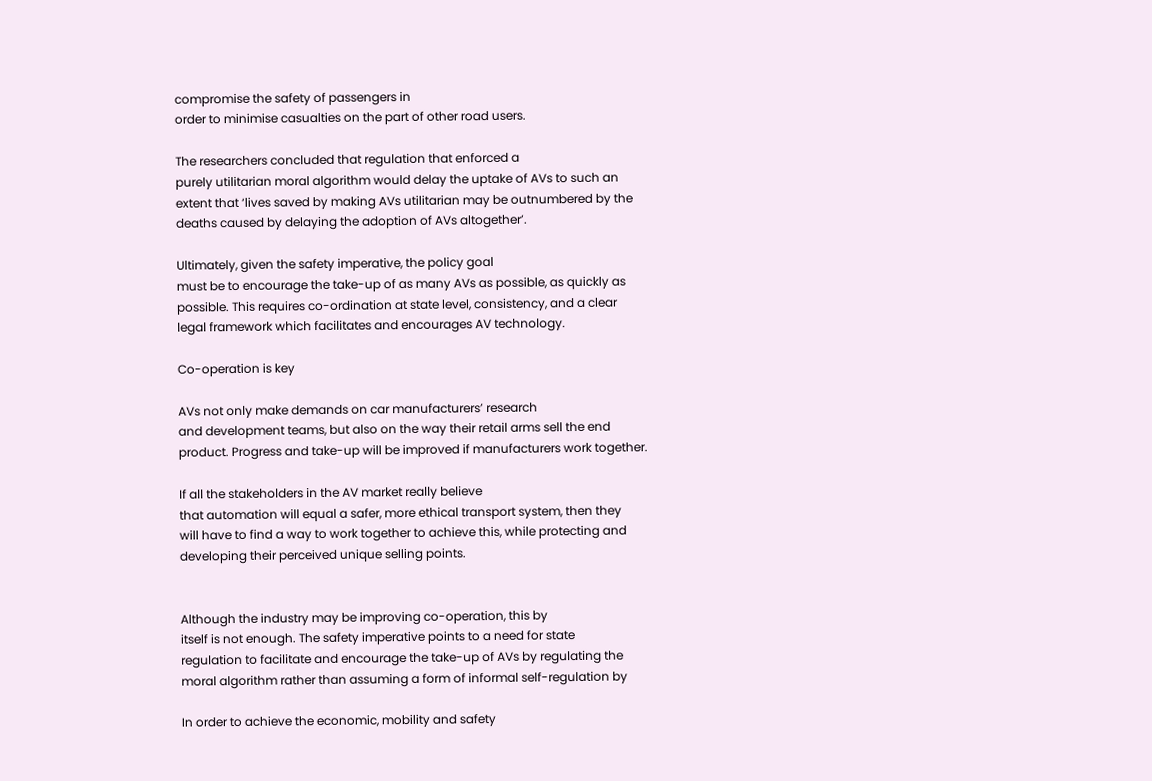compromise the safety of passengers in
order to minimise casualties on the part of other road users.

The researchers concluded that regulation that enforced a
purely utilitarian moral algorithm would delay the uptake of AVs to such an
extent that ‘lives saved by making AVs utilitarian may be outnumbered by the
deaths caused by delaying the adoption of AVs altogether’.

Ultimately, given the safety imperative, the policy goal
must be to encourage the take-up of as many AVs as possible, as quickly as
possible. This requires co-ordination at state level, consistency, and a clear
legal framework which facilitates and encourages AV technology.

Co-operation is key

AVs not only make demands on car manufacturers’ research
and development teams, but also on the way their retail arms sell the end
product. Progress and take-up will be improved if manufacturers work together.

If all the stakeholders in the AV market really believe
that automation will equal a safer, more ethical transport system, then they
will have to find a way to work together to achieve this, while protecting and
developing their perceived unique selling points.


Although the industry may be improving co-operation, this by
itself is not enough. The safety imperative points to a need for state
regulation to facilitate and encourage the take-up of AVs by regulating the
moral algorithm rather than assuming a form of informal self-regulation by

In order to achieve the economic, mobility and safety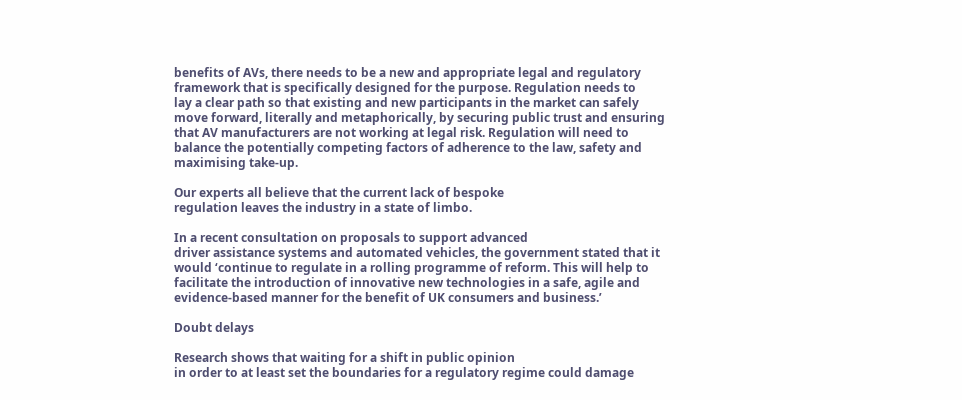benefits of AVs, there needs to be a new and appropriate legal and regulatory
framework that is specifically designed for the purpose. Regulation needs to
lay a clear path so that existing and new participants in the market can safely
move forward, literally and metaphorically, by securing public trust and ensuring
that AV manufacturers are not working at legal risk. Regulation will need to
balance the potentially competing factors of adherence to the law, safety and
maximising take-up.

Our experts all believe that the current lack of bespoke
regulation leaves the industry in a state of limbo.

In a recent consultation on proposals to support advanced
driver assistance systems and automated vehicles, the government stated that it
would ‘continue to regulate in a rolling programme of reform. This will help to
facilitate the introduction of innovative new technologies in a safe, agile and
evidence-based manner for the benefit of UK consumers and business.’

Doubt delays

Research shows that waiting for a shift in public opinion
in order to at least set the boundaries for a regulatory regime could damage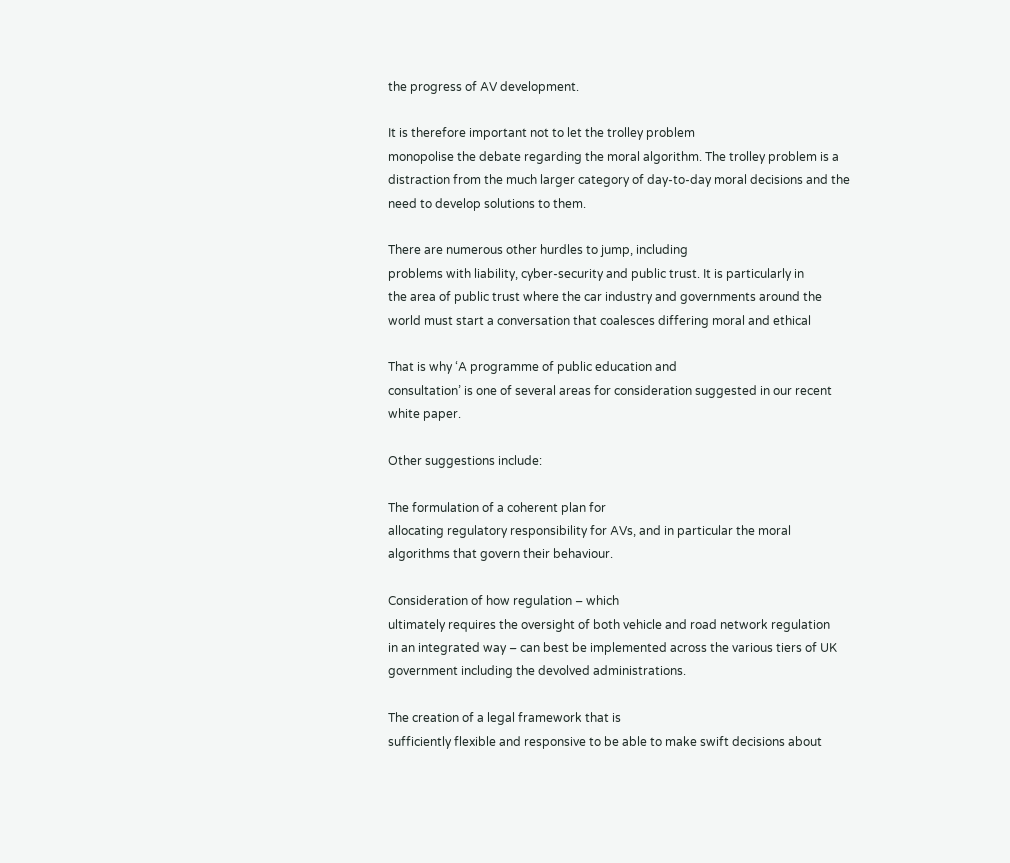the progress of AV development.

It is therefore important not to let the trolley problem
monopolise the debate regarding the moral algorithm. The trolley problem is a
distraction from the much larger category of day-to-day moral decisions and the
need to develop solutions to them.

There are numerous other hurdles to jump, including
problems with liability, cyber-security and public trust. It is particularly in
the area of public trust where the car industry and governments around the
world must start a conversation that coalesces differing moral and ethical

That is why ‘A programme of public education and
consultation’ is one of several areas for consideration suggested in our recent
white paper.

Other suggestions include:

The formulation of a coherent plan for
allocating regulatory responsibility for AVs, and in particular the moral
algorithms that govern their behaviour.

Consideration of how regulation – which
ultimately requires the oversight of both vehicle and road network regulation
in an integrated way – can best be implemented across the various tiers of UK
government including the devolved administrations.

The creation of a legal framework that is
sufficiently flexible and responsive to be able to make swift decisions about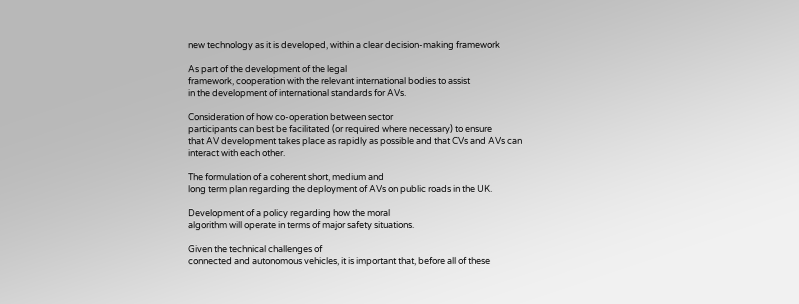new technology as it is developed, within a clear decision-making framework

As part of the development of the legal
framework, cooperation with the relevant international bodies to assist
in the development of international standards for AVs.

Consideration of how co-operation between sector
participants can best be facilitated (or required where necessary) to ensure
that AV development takes place as rapidly as possible and that CVs and AVs can
interact with each other.

The formulation of a coherent short, medium and
long term plan regarding the deployment of AVs on public roads in the UK.

Development of a policy regarding how the moral
algorithm will operate in terms of major safety situations.

Given the technical challenges of
connected and autonomous vehicles, it is important that, before all of these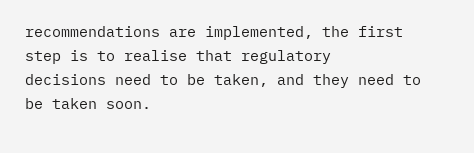recommendations are implemented, the first step is to realise that regulatory
decisions need to be taken, and they need to be taken soon.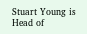Stuart Young is Head of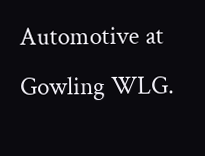Automotive at Gowling WLG.